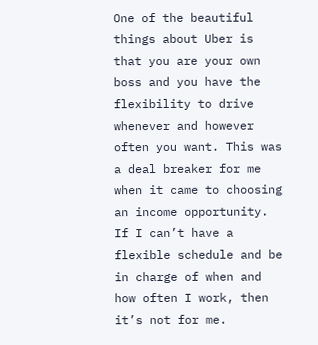One of the beautiful things about Uber is that you are your own boss and you have the flexibility to drive whenever and however often you want. This was a deal breaker for me when it came to choosing an income opportunity. If I can’t have a flexible schedule and be in charge of when and how often I work, then it’s not for me.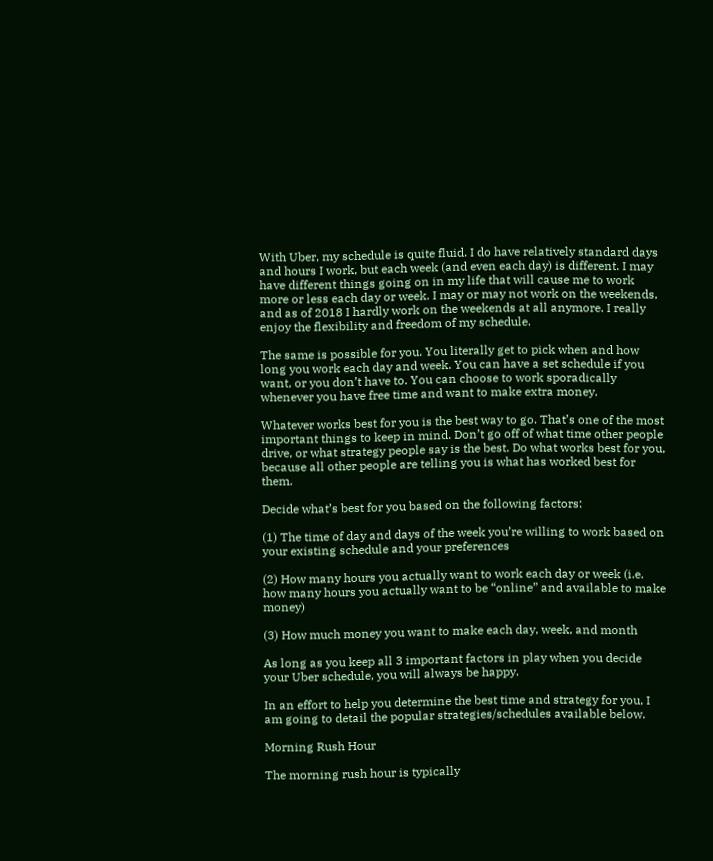With Uber, my schedule is quite fluid. I do have relatively standard days and hours I work, but each week (and even each day) is different. I may have different things going on in my life that will cause me to work more or less each day or week. I may or may not work on the weekends, and as of 2018 I hardly work on the weekends at all anymore. I really enjoy the flexibility and freedom of my schedule.

The same is possible for you. You literally get to pick when and how long you work each day and week. You can have a set schedule if you want, or you don’t have to. You can choose to work sporadically whenever you have free time and want to make extra money.

Whatever works best for you is the best way to go. That’s one of the most important things to keep in mind. Don’t go off of what time other people drive, or what strategy people say is the best. Do what works best for you, because all other people are telling you is what has worked best for them.

Decide what’s best for you based on the following factors:

(1) The time of day and days of the week you’re willing to work based on your existing schedule and your preferences

(2) How many hours you actually want to work each day or week (i.e. how many hours you actually want to be “online” and available to make money)

(3) How much money you want to make each day, week, and month

As long as you keep all 3 important factors in play when you decide your Uber schedule, you will always be happy.

In an effort to help you determine the best time and strategy for you, I am going to detail the popular strategies/schedules available below.

Morning Rush Hour

The morning rush hour is typically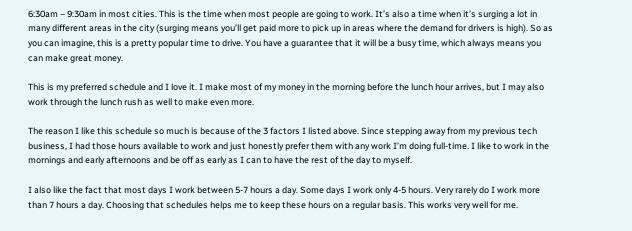6:30am – 9:30am in most cities. This is the time when most people are going to work. It’s also a time when it’s surging a lot in many different areas in the city (surging means you’ll get paid more to pick up in areas where the demand for drivers is high). So as you can imagine, this is a pretty popular time to drive. You have a guarantee that it will be a busy time, which always means you can make great money.

This is my preferred schedule and I love it. I make most of my money in the morning before the lunch hour arrives, but I may also work through the lunch rush as well to make even more.

The reason I like this schedule so much is because of the 3 factors I listed above. Since stepping away from my previous tech business, I had those hours available to work and just honestly prefer them with any work I’m doing full-time. I like to work in the mornings and early afternoons and be off as early as I can to have the rest of the day to myself.

I also like the fact that most days I work between 5-7 hours a day. Some days I work only 4-5 hours. Very rarely do I work more than 7 hours a day. Choosing that schedules helps me to keep these hours on a regular basis. This works very well for me.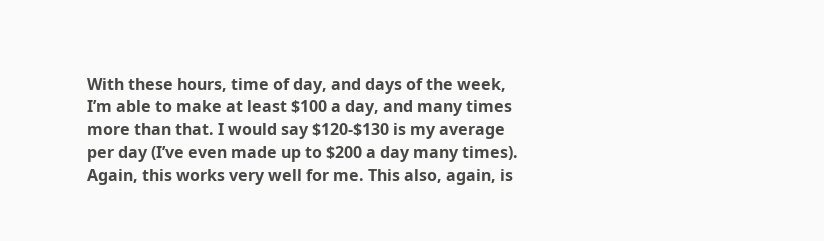With these hours, time of day, and days of the week, I’m able to make at least $100 a day, and many times more than that. I would say $120-$130 is my average per day (I’ve even made up to $200 a day many times). Again, this works very well for me. This also, again, is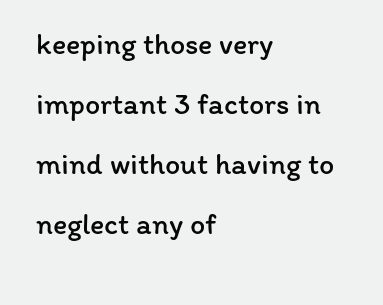keeping those very important 3 factors in mind without having to neglect any of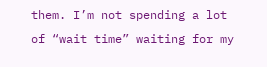them. I’m not spending a lot of “wait time” waiting for my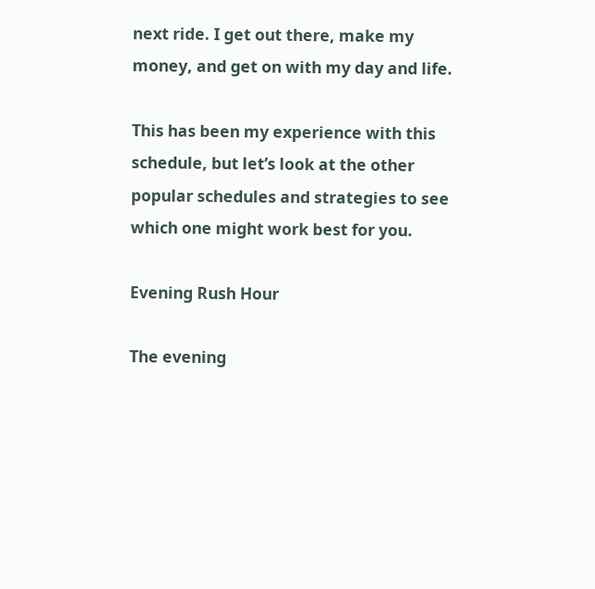next ride. I get out there, make my money, and get on with my day and life.

This has been my experience with this schedule, but let’s look at the other popular schedules and strategies to see which one might work best for you.

Evening Rush Hour

The evening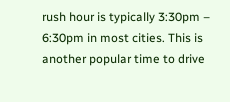rush hour is typically 3:30pm – 6:30pm in most cities. This is another popular time to drive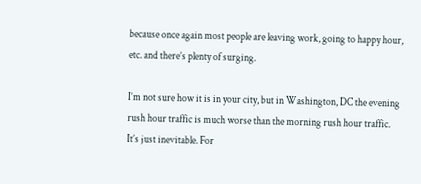because once again most people are leaving work, going to happy hour, etc. and there’s plenty of surging.

I’m not sure how it is in your city, but in Washington, DC the evening rush hour traffic is much worse than the morning rush hour traffic. It’s just inevitable. For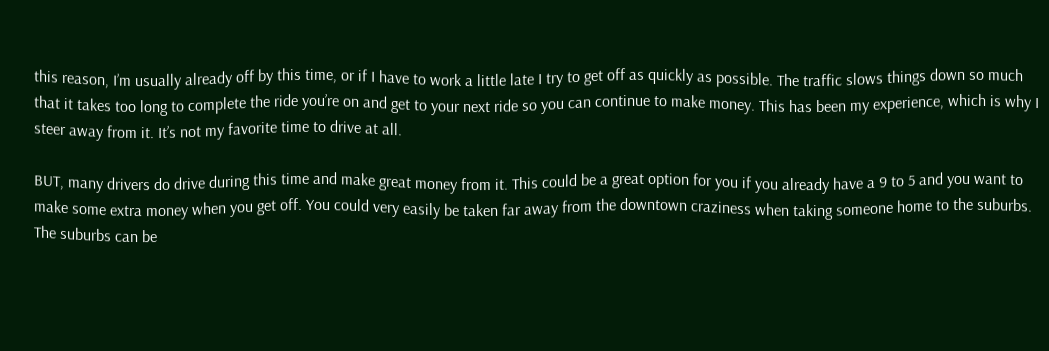this reason, I’m usually already off by this time, or if I have to work a little late I try to get off as quickly as possible. The traffic slows things down so much that it takes too long to complete the ride you’re on and get to your next ride so you can continue to make money. This has been my experience, which is why I steer away from it. It’s not my favorite time to drive at all.

BUT, many drivers do drive during this time and make great money from it. This could be a great option for you if you already have a 9 to 5 and you want to make some extra money when you get off. You could very easily be taken far away from the downtown craziness when taking someone home to the suburbs. The suburbs can be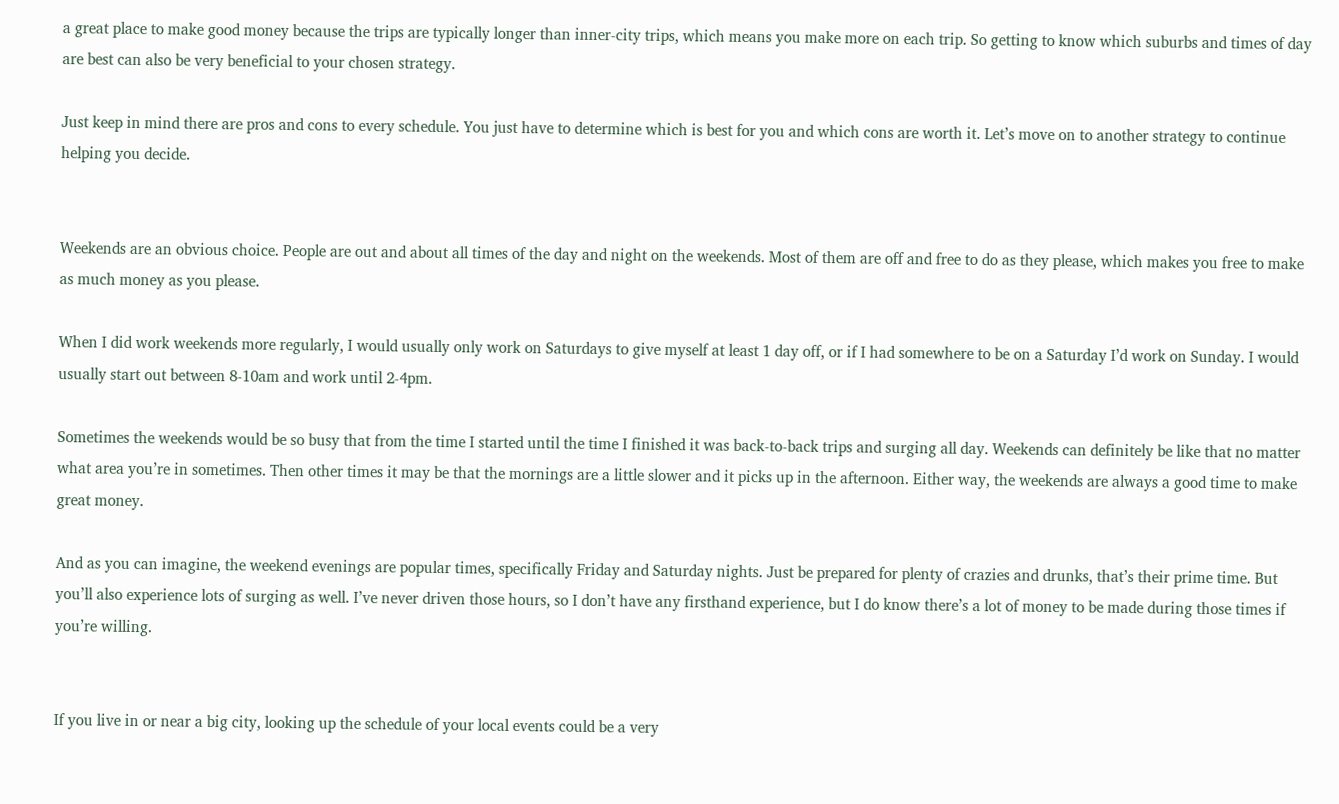a great place to make good money because the trips are typically longer than inner-city trips, which means you make more on each trip. So getting to know which suburbs and times of day are best can also be very beneficial to your chosen strategy.

Just keep in mind there are pros and cons to every schedule. You just have to determine which is best for you and which cons are worth it. Let’s move on to another strategy to continue helping you decide.


Weekends are an obvious choice. People are out and about all times of the day and night on the weekends. Most of them are off and free to do as they please, which makes you free to make as much money as you please.

When I did work weekends more regularly, I would usually only work on Saturdays to give myself at least 1 day off, or if I had somewhere to be on a Saturday I’d work on Sunday. I would usually start out between 8-10am and work until 2-4pm.

Sometimes the weekends would be so busy that from the time I started until the time I finished it was back-to-back trips and surging all day. Weekends can definitely be like that no matter what area you’re in sometimes. Then other times it may be that the mornings are a little slower and it picks up in the afternoon. Either way, the weekends are always a good time to make great money.

And as you can imagine, the weekend evenings are popular times, specifically Friday and Saturday nights. Just be prepared for plenty of crazies and drunks, that’s their prime time. But you’ll also experience lots of surging as well. I’ve never driven those hours, so I don’t have any firsthand experience, but I do know there’s a lot of money to be made during those times if you’re willing.


If you live in or near a big city, looking up the schedule of your local events could be a very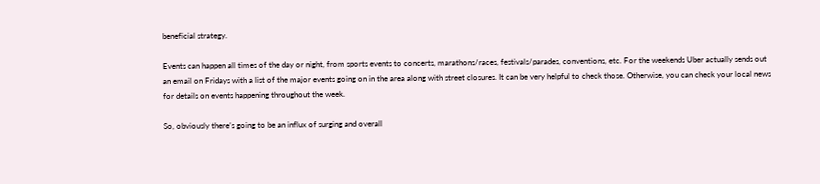beneficial strategy.

Events can happen all times of the day or night, from sports events to concerts, marathons/races, festivals/parades, conventions, etc. For the weekends Uber actually sends out an email on Fridays with a list of the major events going on in the area along with street closures. It can be very helpful to check those. Otherwise, you can check your local news for details on events happening throughout the week.

So, obviously there’s going to be an influx of surging and overall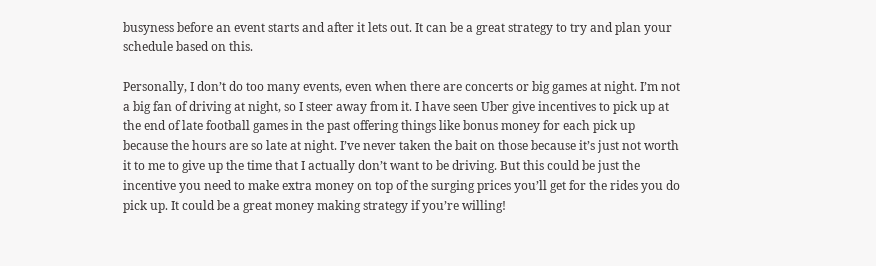busyness before an event starts and after it lets out. It can be a great strategy to try and plan your schedule based on this.

Personally, I don’t do too many events, even when there are concerts or big games at night. I’m not a big fan of driving at night, so I steer away from it. I have seen Uber give incentives to pick up at the end of late football games in the past offering things like bonus money for each pick up because the hours are so late at night. I’ve never taken the bait on those because it’s just not worth it to me to give up the time that I actually don’t want to be driving. But this could be just the incentive you need to make extra money on top of the surging prices you’ll get for the rides you do pick up. It could be a great money making strategy if you’re willing!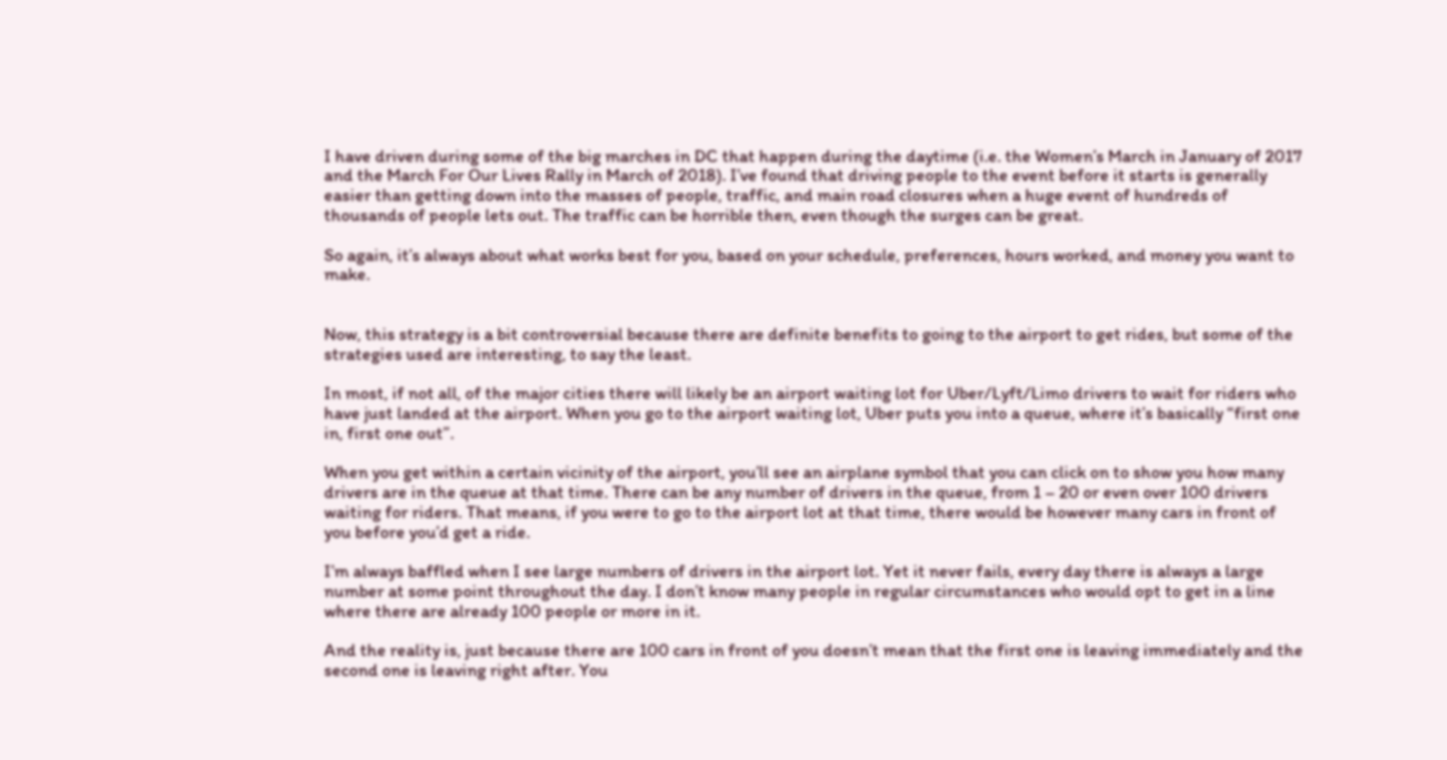I have driven during some of the big marches in DC that happen during the daytime (i.e. the Women’s March in January of 2017 and the March For Our Lives Rally in March of 2018). I’ve found that driving people to the event before it starts is generally easier than getting down into the masses of people, traffic, and main road closures when a huge event of hundreds of thousands of people lets out. The traffic can be horrible then, even though the surges can be great.

So again, it’s always about what works best for you, based on your schedule, preferences, hours worked, and money you want to make.


Now, this strategy is a bit controversial because there are definite benefits to going to the airport to get rides, but some of the strategies used are interesting, to say the least.

In most, if not all, of the major cities there will likely be an airport waiting lot for Uber/Lyft/Limo drivers to wait for riders who have just landed at the airport. When you go to the airport waiting lot, Uber puts you into a queue, where it’s basically “first one in, first one out”.

When you get within a certain vicinity of the airport, you’ll see an airplane symbol that you can click on to show you how many drivers are in the queue at that time. There can be any number of drivers in the queue, from 1 – 20 or even over 100 drivers waiting for riders. That means, if you were to go to the airport lot at that time, there would be however many cars in front of you before you’d get a ride.

I’m always baffled when I see large numbers of drivers in the airport lot. Yet it never fails, every day there is always a large number at some point throughout the day. I don’t know many people in regular circumstances who would opt to get in a line where there are already 100 people or more in it.

And the reality is, just because there are 100 cars in front of you doesn’t mean that the first one is leaving immediately and the second one is leaving right after. You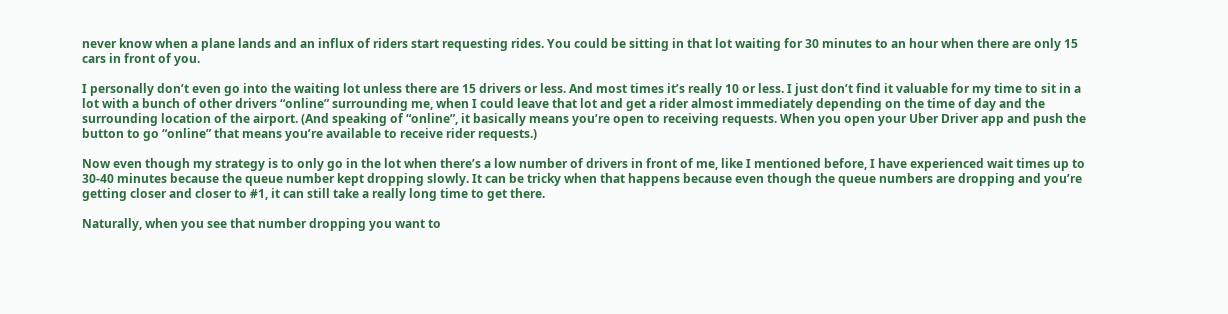never know when a plane lands and an influx of riders start requesting rides. You could be sitting in that lot waiting for 30 minutes to an hour when there are only 15 cars in front of you.

I personally don’t even go into the waiting lot unless there are 15 drivers or less. And most times it’s really 10 or less. I just don’t find it valuable for my time to sit in a lot with a bunch of other drivers “online” surrounding me, when I could leave that lot and get a rider almost immediately depending on the time of day and the surrounding location of the airport. (And speaking of “online”, it basically means you’re open to receiving requests. When you open your Uber Driver app and push the button to go “online” that means you’re available to receive rider requests.)

Now even though my strategy is to only go in the lot when there’s a low number of drivers in front of me, like I mentioned before, I have experienced wait times up to 30-40 minutes because the queue number kept dropping slowly. It can be tricky when that happens because even though the queue numbers are dropping and you’re getting closer and closer to #1, it can still take a really long time to get there.

Naturally, when you see that number dropping you want to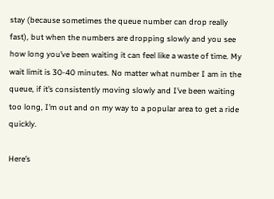stay (because sometimes the queue number can drop really fast), but when the numbers are dropping slowly and you see how long you’ve been waiting it can feel like a waste of time. My wait limit is 30-40 minutes. No matter what number I am in the queue, if it’s consistently moving slowly and I’ve been waiting too long, I’m out and on my way to a popular area to get a ride quickly.

Here’s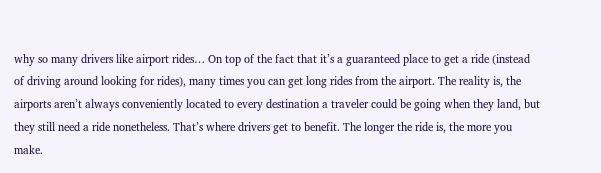why so many drivers like airport rides… On top of the fact that it’s a guaranteed place to get a ride (instead of driving around looking for rides), many times you can get long rides from the airport. The reality is, the airports aren’t always conveniently located to every destination a traveler could be going when they land, but they still need a ride nonetheless. That’s where drivers get to benefit. The longer the ride is, the more you make.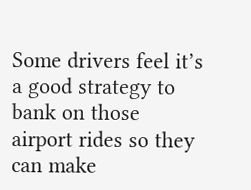Some drivers feel it’s a good strategy to bank on those airport rides so they can make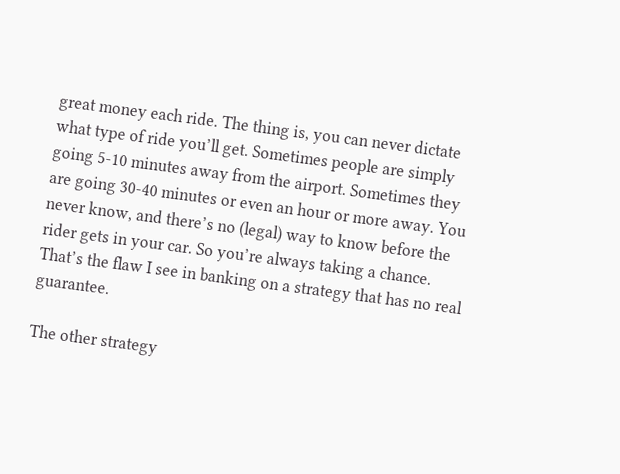great money each ride. The thing is, you can never dictate what type of ride you’ll get. Sometimes people are simply going 5-10 minutes away from the airport. Sometimes they are going 30-40 minutes or even an hour or more away. You never know, and there’s no (legal) way to know before the rider gets in your car. So you’re always taking a chance. That’s the flaw I see in banking on a strategy that has no real guarantee.

The other strategy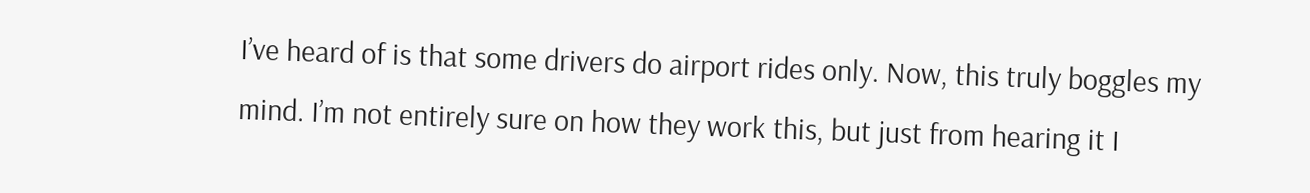I’ve heard of is that some drivers do airport rides only. Now, this truly boggles my mind. I’m not entirely sure on how they work this, but just from hearing it I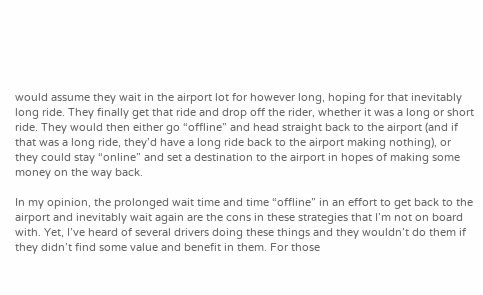would assume they wait in the airport lot for however long, hoping for that inevitably long ride. They finally get that ride and drop off the rider, whether it was a long or short ride. They would then either go “offline” and head straight back to the airport (and if that was a long ride, they’d have a long ride back to the airport making nothing), or they could stay “online” and set a destination to the airport in hopes of making some money on the way back.

In my opinion, the prolonged wait time and time “offline” in an effort to get back to the airport and inevitably wait again are the cons in these strategies that I’m not on board with. Yet, I’ve heard of several drivers doing these things and they wouldn’t do them if they didn’t find some value and benefit in them. For those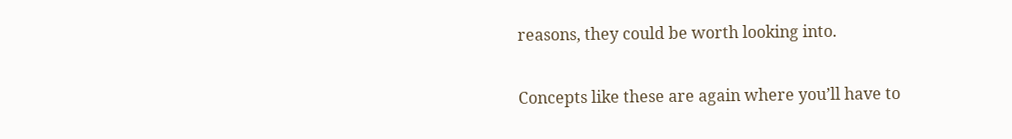reasons, they could be worth looking into.

Concepts like these are again where you’ll have to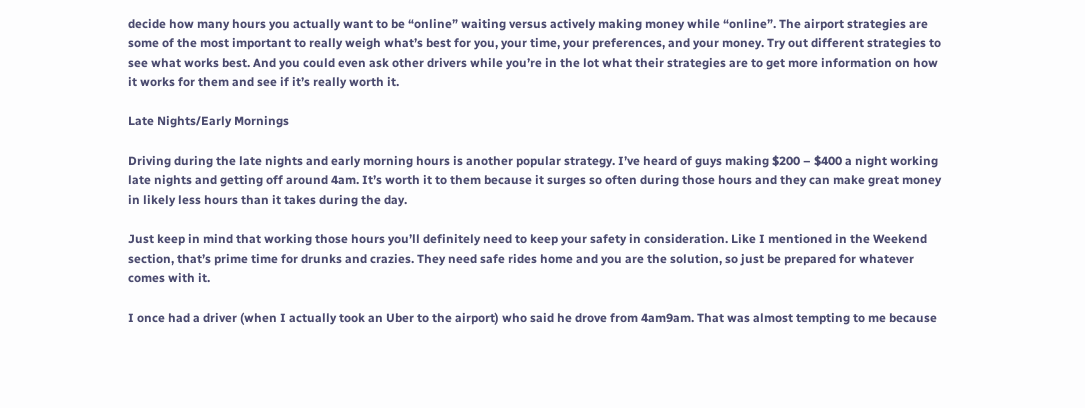decide how many hours you actually want to be “online” waiting versus actively making money while “online”. The airport strategies are some of the most important to really weigh what’s best for you, your time, your preferences, and your money. Try out different strategies to see what works best. And you could even ask other drivers while you’re in the lot what their strategies are to get more information on how it works for them and see if it’s really worth it.

Late Nights/Early Mornings

Driving during the late nights and early morning hours is another popular strategy. I’ve heard of guys making $200 – $400 a night working late nights and getting off around 4am. It’s worth it to them because it surges so often during those hours and they can make great money in likely less hours than it takes during the day.

Just keep in mind that working those hours you’ll definitely need to keep your safety in consideration. Like I mentioned in the Weekend section, that’s prime time for drunks and crazies. They need safe rides home and you are the solution, so just be prepared for whatever comes with it.

I once had a driver (when I actually took an Uber to the airport) who said he drove from 4am9am. That was almost tempting to me because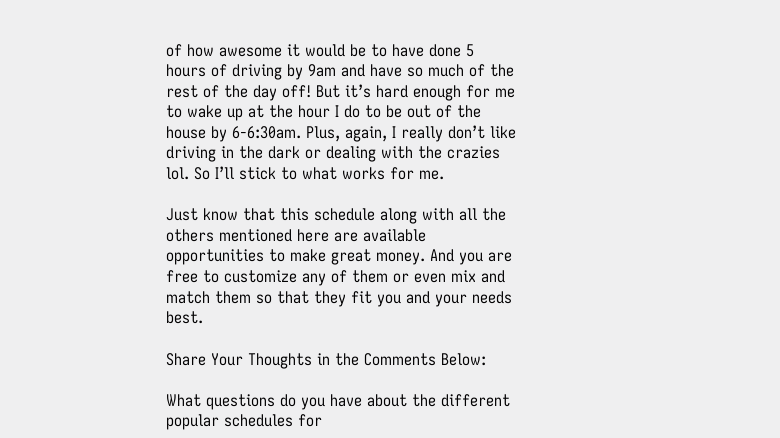of how awesome it would be to have done 5 hours of driving by 9am and have so much of the rest of the day off! But it’s hard enough for me to wake up at the hour I do to be out of the house by 6-6:30am. Plus, again, I really don’t like driving in the dark or dealing with the crazies lol. So I’ll stick to what works for me.

Just know that this schedule along with all the others mentioned here are available opportunities to make great money. And you are free to customize any of them or even mix and match them so that they fit you and your needs best.

Share Your Thoughts in the Comments Below:

What questions do you have about the different popular schedules for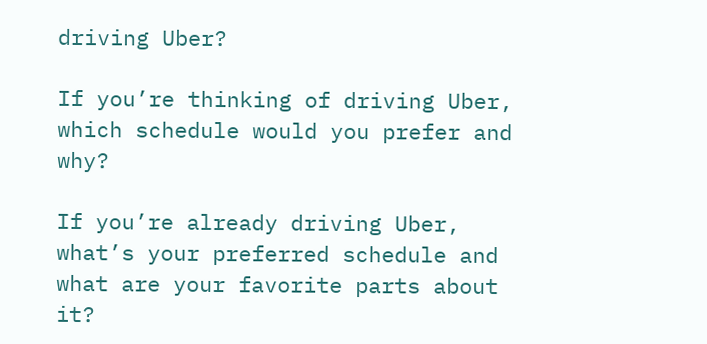driving Uber?

If you’re thinking of driving Uber, which schedule would you prefer and why?

If you’re already driving Uber, what’s your preferred schedule and what are your favorite parts about it?